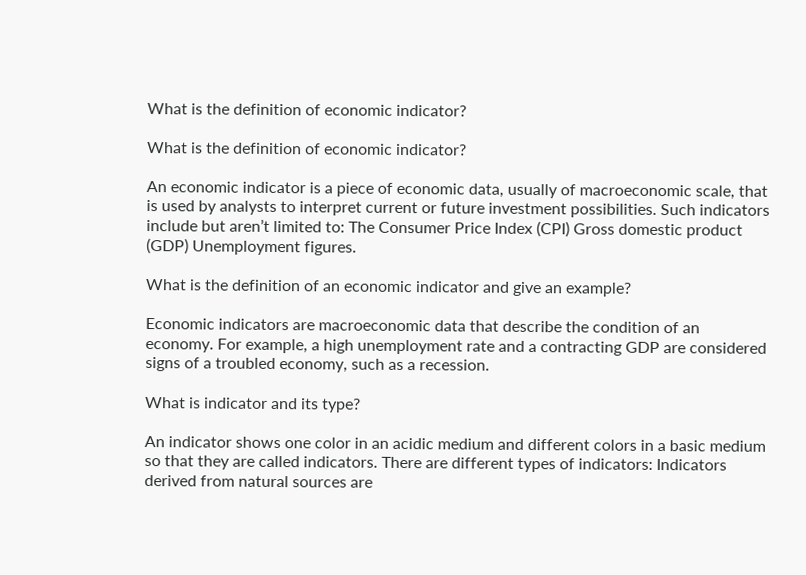What is the definition of economic indicator?

What is the definition of economic indicator?

An economic indicator is a piece of economic data, usually of macroeconomic scale, that is used by analysts to interpret current or future investment possibilities. Such indicators include but aren’t limited to: The Consumer Price Index (CPI) Gross domestic product (GDP) Unemployment figures.

What is the definition of an economic indicator and give an example?

Economic indicators are macroeconomic data that describe the condition of an economy. For example, a high unemployment rate and a contracting GDP are considered signs of a troubled economy, such as a recession.

What is indicator and its type?

An indicator shows one color in an acidic medium and different colors in a basic medium so that they are called indicators. There are different types of indicators: Indicators derived from natural sources are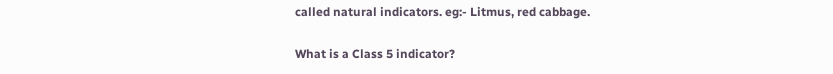called natural indicators. eg:- Litmus, red cabbage.

What is a Class 5 indicator?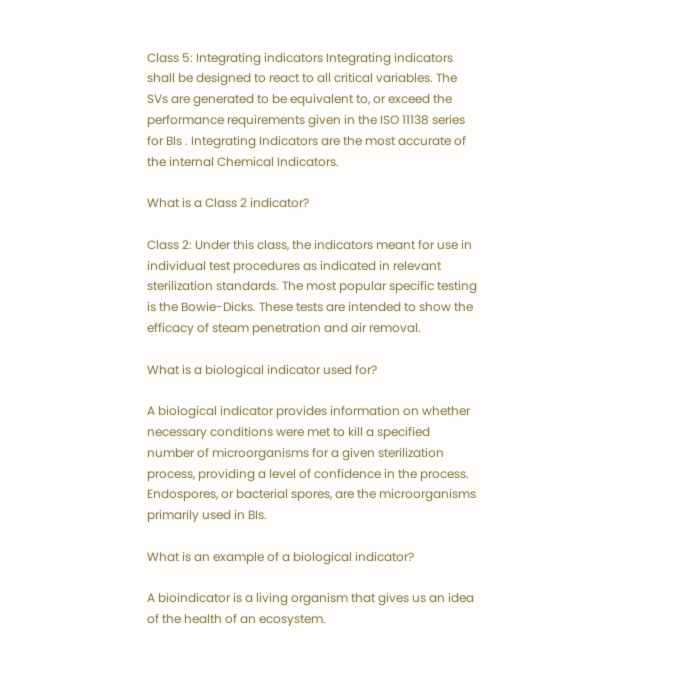Class 5: Integrating indicators Integrating indicators shall be designed to react to all critical variables. The SVs are generated to be equivalent to, or exceed the performance requirements given in the ISO 11138 series for BIs . Integrating Indicators are the most accurate of the internal Chemical Indicators.

What is a Class 2 indicator?

Class 2: Under this class, the indicators meant for use in individual test procedures as indicated in relevant sterilization standards. The most popular specific testing is the Bowie-Dicks. These tests are intended to show the efficacy of steam penetration and air removal.

What is a biological indicator used for?

A biological indicator provides information on whether necessary conditions were met to kill a specified number of microorganisms for a given sterilization process, providing a level of confidence in the process. Endospores, or bacterial spores, are the microorganisms primarily used in BIs.

What is an example of a biological indicator?

A bioindicator is a living organism that gives us an idea of the health of an ecosystem.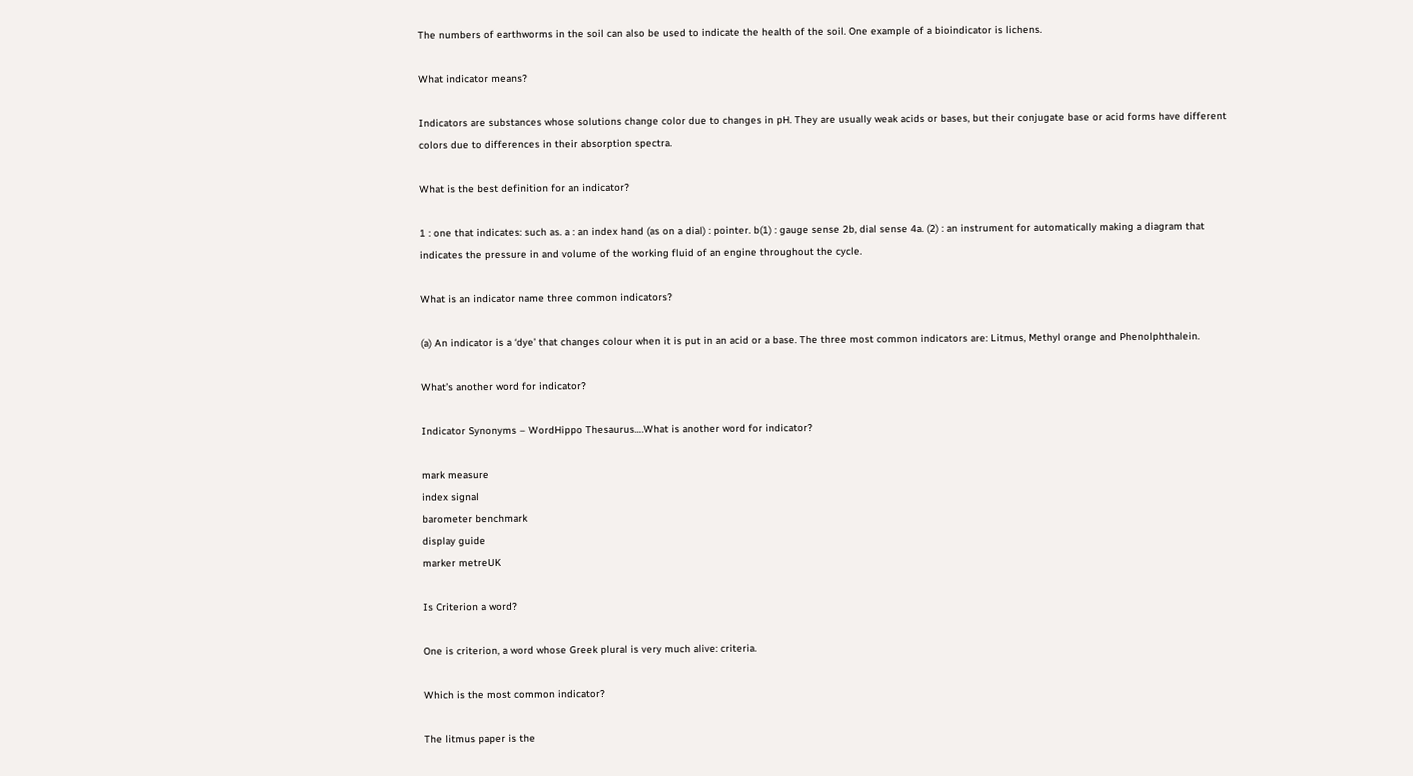The numbers of earthworms in the soil can also be used to indicate the health of the soil. One example of a bioindicator is lichens.

What indicator means?

Indicators are substances whose solutions change color due to changes in pH. They are usually weak acids or bases, but their conjugate base or acid forms have different colors due to differences in their absorption spectra.

What is the best definition for an indicator?

1 : one that indicates: such as. a : an index hand (as on a dial) : pointer. b(1) : gauge sense 2b, dial sense 4a. (2) : an instrument for automatically making a diagram that indicates the pressure in and volume of the working fluid of an engine throughout the cycle.

What is an indicator name three common indicators?

(a) An indicator is a ‘dye’ that changes colour when it is put in an acid or a base. The three most common indicators are: Litmus, Methyl orange and Phenolphthalein.

What’s another word for indicator?

Indicator Synonyms – WordHippo Thesaurus….What is another word for indicator?

mark measure
index signal
barometer benchmark
display guide
marker metreUK

Is Criterion a word?

One is criterion, a word whose Greek plural is very much alive: criteria.

Which is the most common indicator?

The litmus paper is the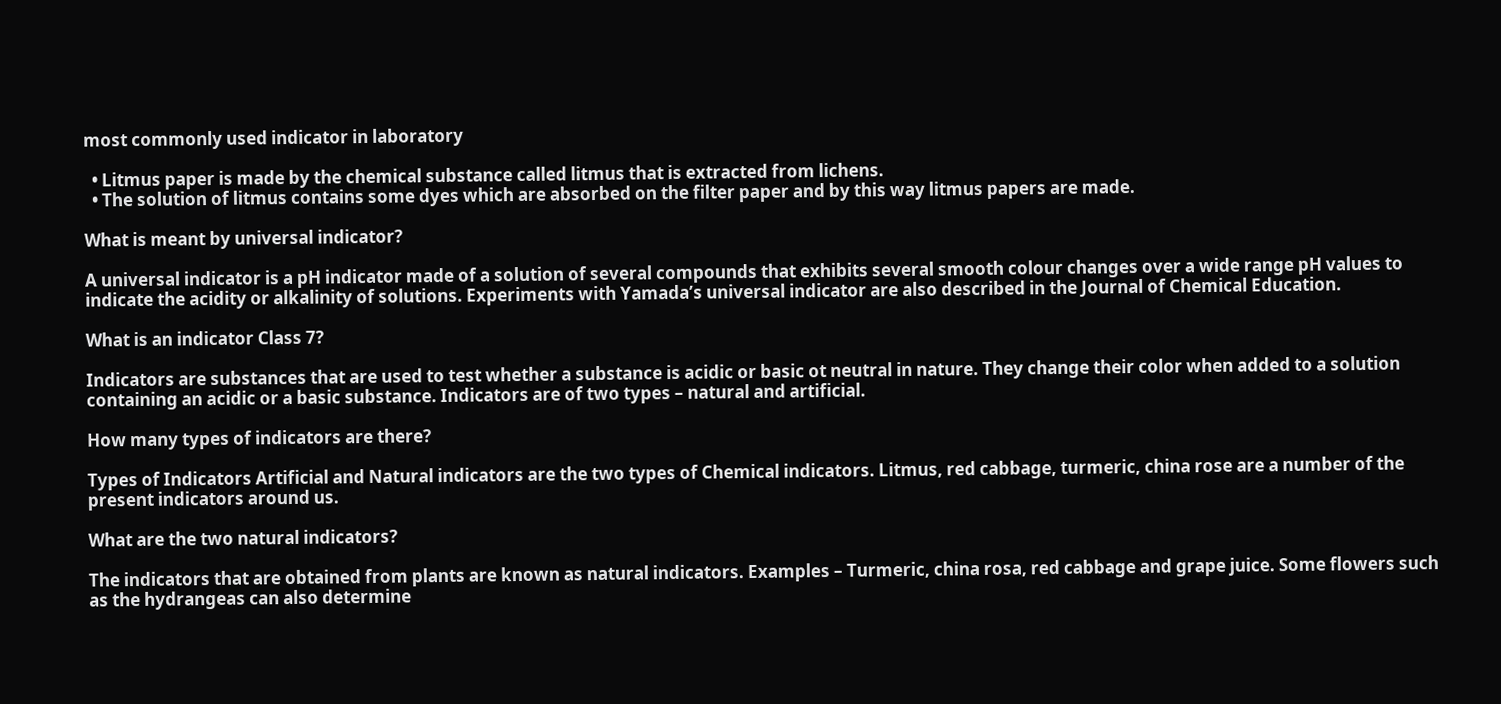most commonly used indicator in laboratory

  • Litmus paper is made by the chemical substance called litmus that is extracted from lichens.
  • The solution of litmus contains some dyes which are absorbed on the filter paper and by this way litmus papers are made.

What is meant by universal indicator?

A universal indicator is a pH indicator made of a solution of several compounds that exhibits several smooth colour changes over a wide range pH values to indicate the acidity or alkalinity of solutions. Experiments with Yamada’s universal indicator are also described in the Journal of Chemical Education.

What is an indicator Class 7?

Indicators are substances that are used to test whether a substance is acidic or basic ot neutral in nature. They change their color when added to a solution containing an acidic or a basic substance. Indicators are of two types – natural and artificial.

How many types of indicators are there?

Types of Indicators Artificial and Natural indicators are the two types of Chemical indicators. Litmus, red cabbage, turmeric, china rose are a number of the present indicators around us.

What are the two natural indicators?

The indicators that are obtained from plants are known as natural indicators. Examples – Turmeric, china rosa, red cabbage and grape juice. Some flowers such as the hydrangeas can also determine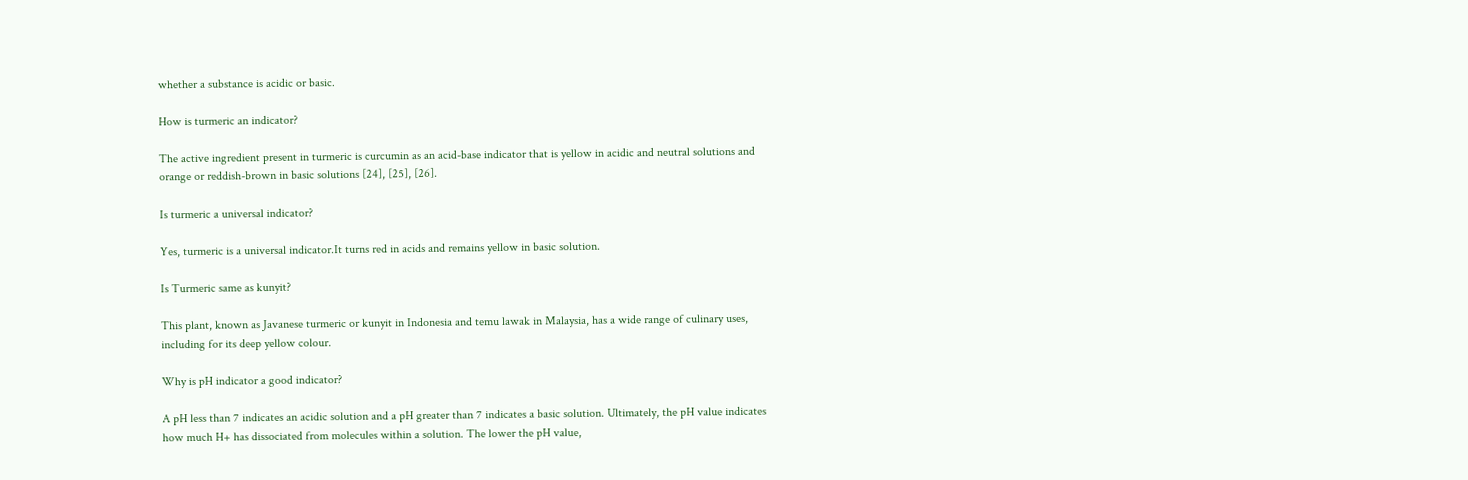whether a substance is acidic or basic.

How is turmeric an indicator?

The active ingredient present in turmeric is curcumin as an acid-base indicator that is yellow in acidic and neutral solutions and orange or reddish-brown in basic solutions [24], [25], [26].

Is turmeric a universal indicator?

Yes, turmeric is a universal indicator.It turns red in acids and remains yellow in basic solution.

Is Turmeric same as kunyit?

This plant, known as Javanese turmeric or kunyit in Indonesia and temu lawak in Malaysia, has a wide range of culinary uses, including for its deep yellow colour.

Why is pH indicator a good indicator?

A pH less than 7 indicates an acidic solution and a pH greater than 7 indicates a basic solution. Ultimately, the pH value indicates how much H+ has dissociated from molecules within a solution. The lower the pH value,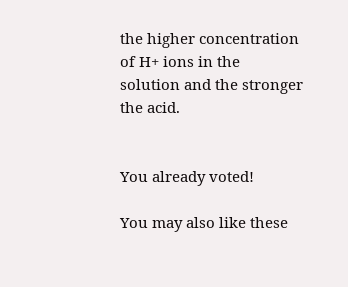the higher concentration of H+ ions in the solution and the stronger the acid.


You already voted!

You may also like these